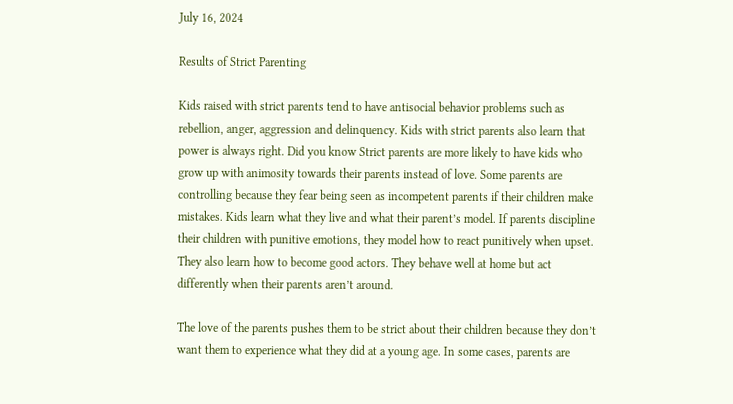July 16, 2024

Results of Strict Parenting

Kids raised with strict parents tend to have antisocial behavior problems such as rebellion, anger, aggression and delinquency. Kids with strict parents also learn that power is always right. Did you know Strict parents are more likely to have kids who grow up with animosity towards their parents instead of love. Some parents are controlling because they fear being seen as incompetent parents if their children make mistakes. Kids learn what they live and what their parent’s model. If parents discipline their children with punitive emotions, they model how to react punitively when upset. They also learn how to become good actors. They behave well at home but act differently when their parents aren’t around.

The love of the parents pushes them to be strict about their children because they don’t want them to experience what they did at a young age. In some cases, parents are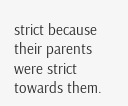strict because their parents were strict towards them.